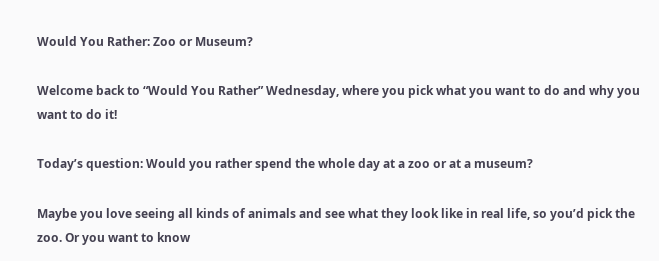Would You Rather: Zoo or Museum?

Welcome back to “Would You Rather” Wednesday, where you pick what you want to do and why you want to do it!

Today’s question: Would you rather spend the whole day at a zoo or at a museum?

Maybe you love seeing all kinds of animals and see what they look like in real life, so you’d pick the zoo. Or you want to know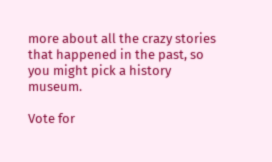more about all the crazy stories that happened in the past, so you might pick a history museum.

Vote for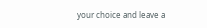your choice and leave a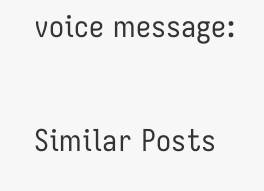voice message:

Similar Posts